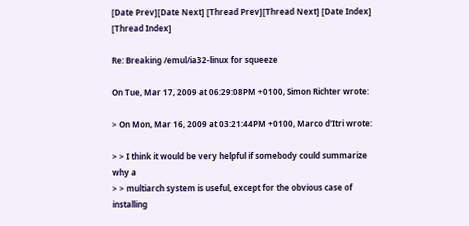[Date Prev][Date Next] [Thread Prev][Thread Next] [Date Index] [Thread Index]

Re: Breaking /emul/ia32-linux for squeeze

On Tue, Mar 17, 2009 at 06:29:08PM +0100, Simon Richter wrote:

> On Mon, Mar 16, 2009 at 03:21:44PM +0100, Marco d'Itri wrote:

> > I think it would be very helpful if somebody could summarize why a
> > multiarch system is useful, except for the obvious case of installing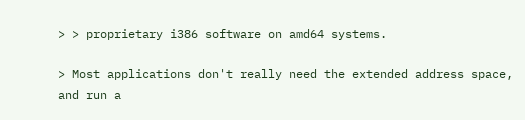> > proprietary i386 software on amd64 systems.

> Most applications don't really need the extended address space, and run a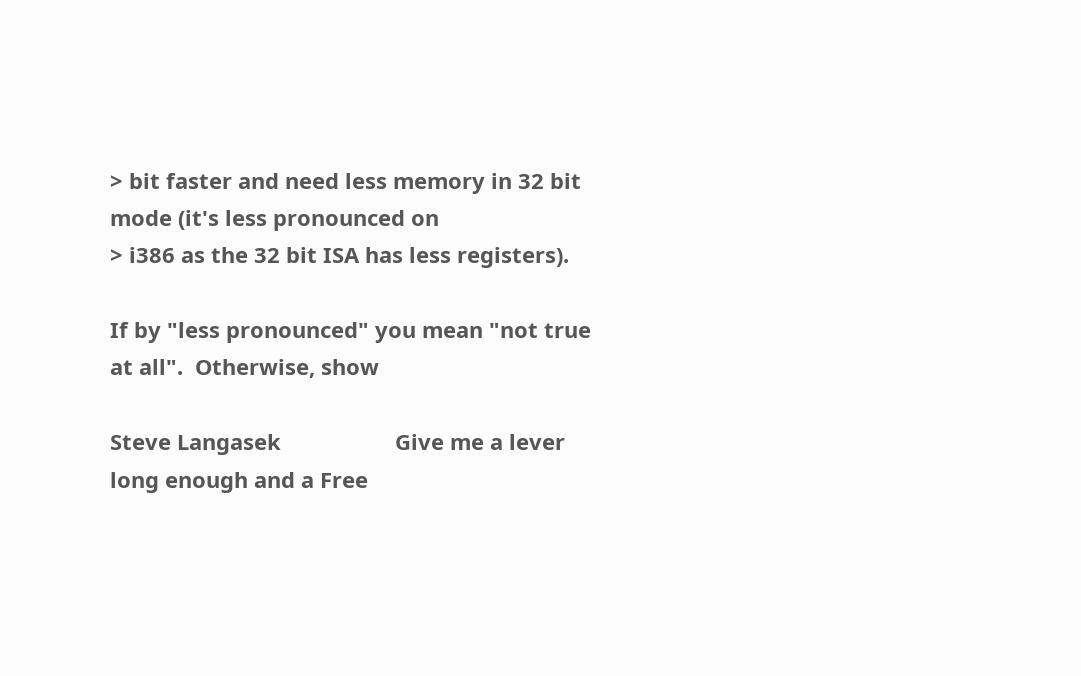> bit faster and need less memory in 32 bit mode (it's less pronounced on
> i386 as the 32 bit ISA has less registers).

If by "less pronounced" you mean "not true at all".  Otherwise, show

Steve Langasek                   Give me a lever long enough and a Free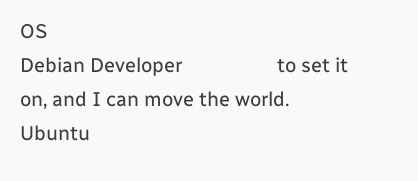OS
Debian Developer                   to set it on, and I can move the world.
Ubuntu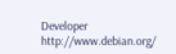Developer                                    http://www.debian.org/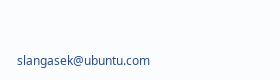slangasek@ubuntu.com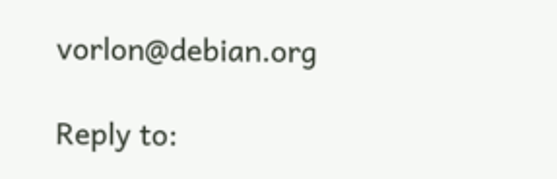vorlon@debian.org

Reply to: